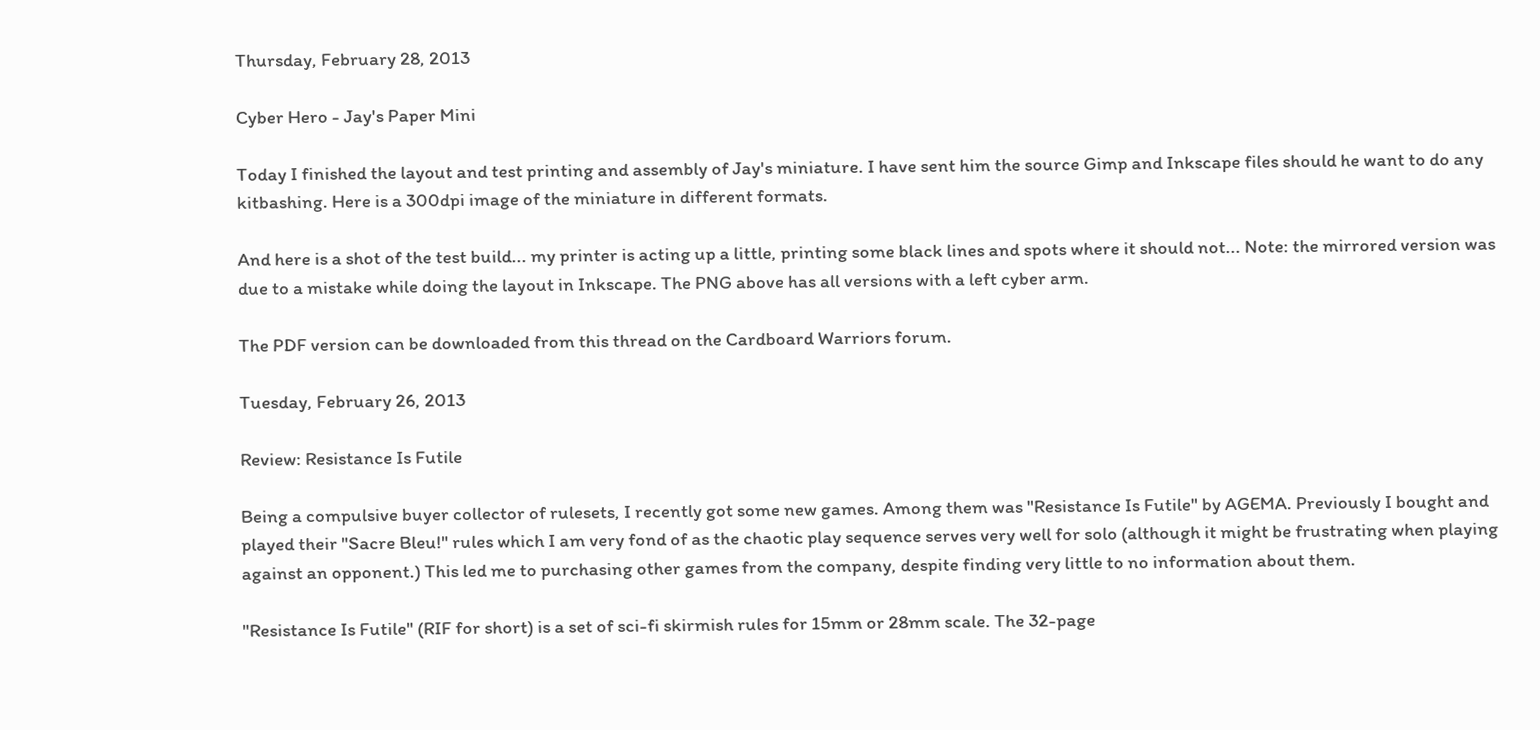Thursday, February 28, 2013

Cyber Hero - Jay's Paper Mini

Today I finished the layout and test printing and assembly of Jay's miniature. I have sent him the source Gimp and Inkscape files should he want to do any kitbashing. Here is a 300dpi image of the miniature in different formats.

And here is a shot of the test build... my printer is acting up a little, printing some black lines and spots where it should not... Note: the mirrored version was due to a mistake while doing the layout in Inkscape. The PNG above has all versions with a left cyber arm.

The PDF version can be downloaded from this thread on the Cardboard Warriors forum.

Tuesday, February 26, 2013

Review: Resistance Is Futile

Being a compulsive buyer collector of rulesets, I recently got some new games. Among them was "Resistance Is Futile" by AGEMA. Previously I bought and played their "Sacre Bleu!" rules which I am very fond of as the chaotic play sequence serves very well for solo (although it might be frustrating when playing against an opponent.) This led me to purchasing other games from the company, despite finding very little to no information about them.

"Resistance Is Futile" (RIF for short) is a set of sci-fi skirmish rules for 15mm or 28mm scale. The 32-page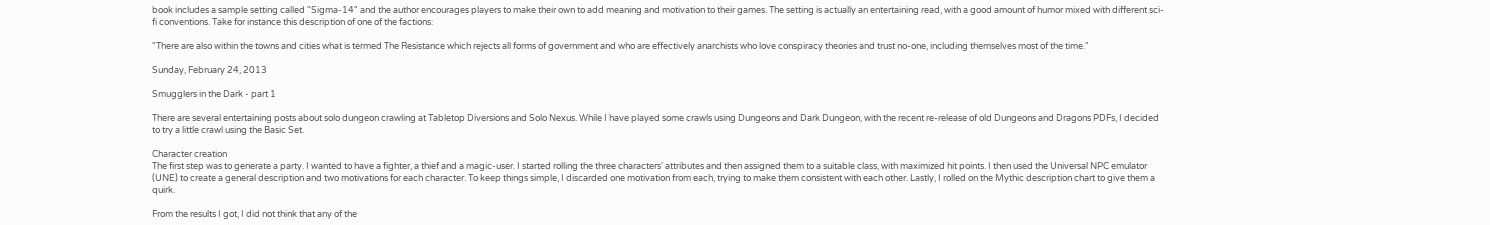book includes a sample setting called "Sigma-14" and the author encourages players to make their own to add meaning and motivation to their games. The setting is actually an entertaining read, with a good amount of humor mixed with different sci-fi conventions. Take for instance this description of one of the factions:

"There are also within the towns and cities what is termed The Resistance which rejects all forms of government and who are effectively anarchists who love conspiracy theories and trust no-one, including themselves most of the time."

Sunday, February 24, 2013

Smugglers in the Dark - part 1

There are several entertaining posts about solo dungeon crawling at Tabletop Diversions and Solo Nexus. While I have played some crawls using Dungeons and Dark Dungeon, with the recent re-release of old Dungeons and Dragons PDFs, I decided to try a little crawl using the Basic Set.

Character creation
The first step was to generate a party. I wanted to have a fighter, a thief and a magic-user. I started rolling the three characters' attributes and then assigned them to a suitable class, with maximized hit points. I then used the Universal NPC emulator (UNE) to create a general description and two motivations for each character. To keep things simple, I discarded one motivation from each, trying to make them consistent with each other. Lastly, I rolled on the Mythic description chart to give them a quirk.

From the results I got, I did not think that any of the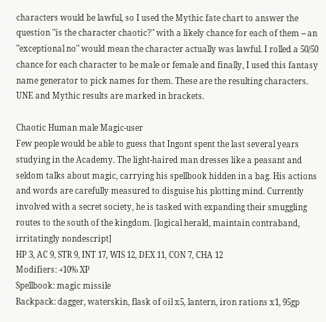characters would be lawful, so I used the Mythic fate chart to answer the question "is the character chaotic?" with a likely chance for each of them -- an "exceptional no" would mean the character actually was lawful. I rolled a 50/50 chance for each character to be male or female and finally, I used this fantasy name generator to pick names for them. These are the resulting characters. UNE and Mythic results are marked in brackets.

Chaotic Human male Magic-user
Few people would be able to guess that Ingont spent the last several years studying in the Academy. The light-haired man dresses like a peasant and seldom talks about magic, carrying his spellbook hidden in a bag. His actions and words are carefully measured to disguise his plotting mind. Currently involved with a secret society, he is tasked with expanding their smuggling routes to the south of the kingdom. [logical herald, maintain contraband, irritatingly nondescript]
HP 3, AC 9, STR 9, INT 17, WIS 12, DEX 11, CON 7, CHA 12
Modifiers: +10% XP
Spellbook: magic missile
Backpack: dagger, waterskin, flask of oil x5, lantern, iron rations x1, 95gp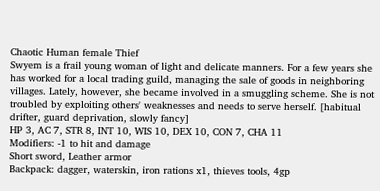Chaotic Human female Thief
Swyem is a frail young woman of light and delicate manners. For a few years she has worked for a local trading guild, managing the sale of goods in neighboring villages. Lately, however, she became involved in a smuggling scheme. She is not troubled by exploiting others' weaknesses and needs to serve herself. [habitual drifter, guard deprivation, slowly fancy]
HP 3, AC 7, STR 8, INT 10, WIS 10, DEX 10, CON 7, CHA 11
Modifiers: -1 to hit and damage
Short sword, Leather armor
Backpack: dagger, waterskin, iron rations x1, thieves tools, 4gp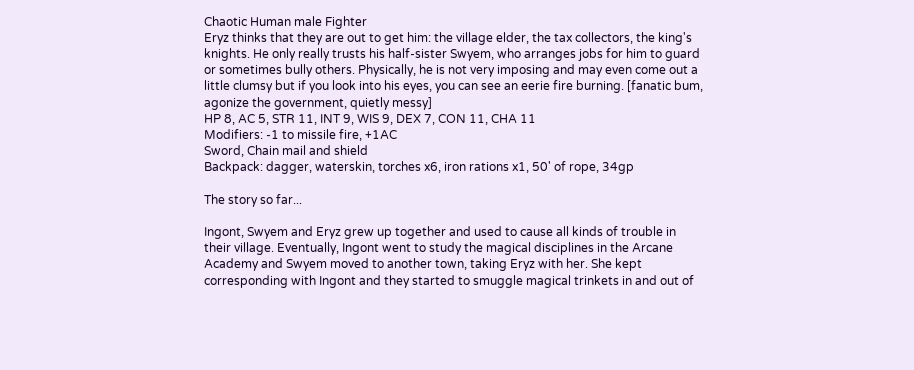Chaotic Human male Fighter
Eryz thinks that they are out to get him: the village elder, the tax collectors, the king's knights. He only really trusts his half-sister Swyem, who arranges jobs for him to guard or sometimes bully others. Physically, he is not very imposing and may even come out a little clumsy but if you look into his eyes, you can see an eerie fire burning. [fanatic bum, agonize the government, quietly messy]
HP 8, AC 5, STR 11, INT 9, WIS 9, DEX 7, CON 11, CHA 11
Modifiers: -1 to missile fire, +1AC
Sword, Chain mail and shield
Backpack: dagger, waterskin, torches x6, iron rations x1, 50' of rope, 34gp

The story so far...

Ingont, Swyem and Eryz grew up together and used to cause all kinds of trouble in their village. Eventually, Ingont went to study the magical disciplines in the Arcane Academy and Swyem moved to another town, taking Eryz with her. She kept corresponding with Ingont and they started to smuggle magical trinkets in and out of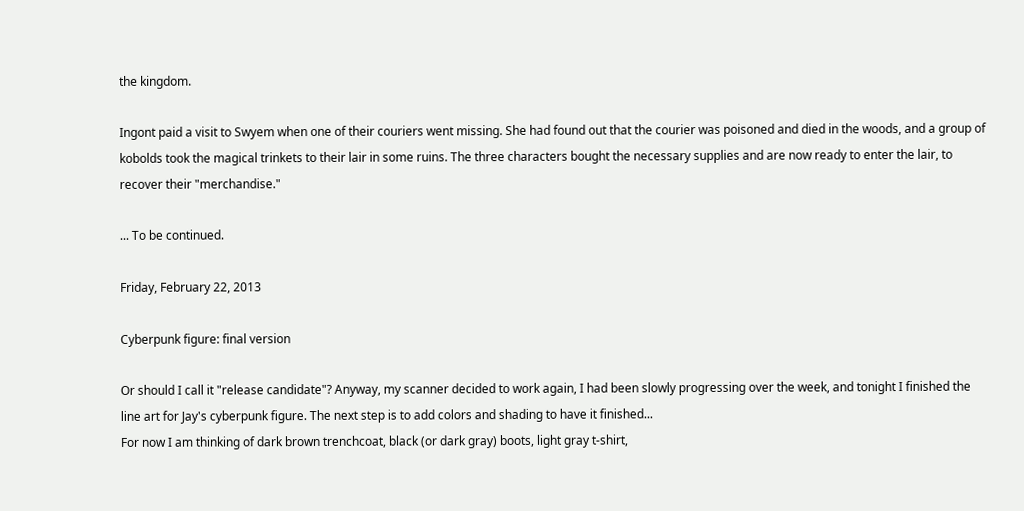the kingdom.

Ingont paid a visit to Swyem when one of their couriers went missing. She had found out that the courier was poisoned and died in the woods, and a group of kobolds took the magical trinkets to their lair in some ruins. The three characters bought the necessary supplies and are now ready to enter the lair, to recover their "merchandise."

... To be continued.

Friday, February 22, 2013

Cyberpunk figure: final version

Or should I call it "release candidate"? Anyway, my scanner decided to work again, I had been slowly progressing over the week, and tonight I finished the line art for Jay's cyberpunk figure. The next step is to add colors and shading to have it finished...
For now I am thinking of dark brown trenchcoat, black (or dark gray) boots, light gray t-shirt,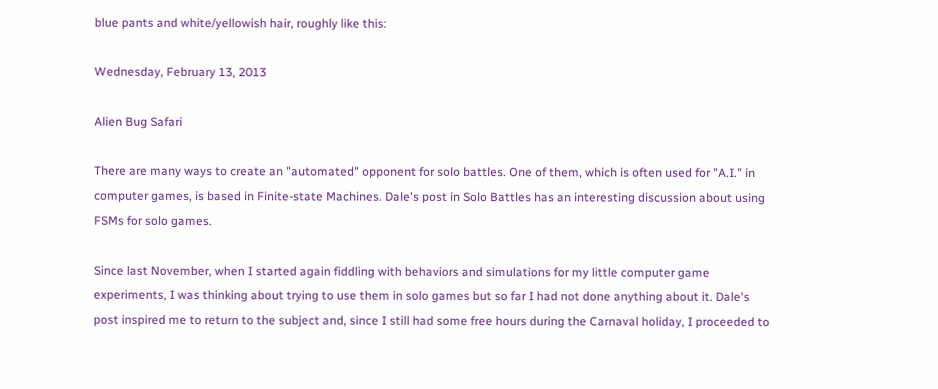blue pants and white/yellowish hair, roughly like this:

Wednesday, February 13, 2013

Alien Bug Safari

There are many ways to create an "automated" opponent for solo battles. One of them, which is often used for "A.I." in computer games, is based in Finite-state Machines. Dale's post in Solo Battles has an interesting discussion about using FSMs for solo games.

Since last November, when I started again fiddling with behaviors and simulations for my little computer game experiments, I was thinking about trying to use them in solo games but so far I had not done anything about it. Dale's post inspired me to return to the subject and, since I still had some free hours during the Carnaval holiday, I proceeded to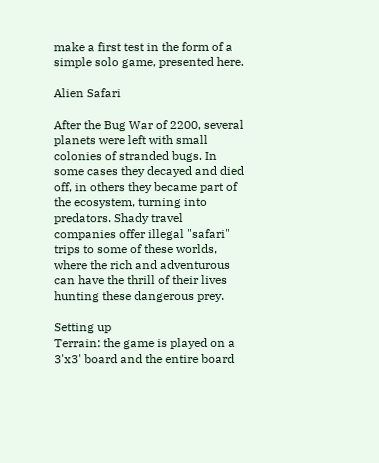make a first test in the form of a simple solo game, presented here.

Alien Safari

After the Bug War of 2200, several planets were left with small colonies of stranded bugs. In some cases they decayed and died off, in others they became part of the ecosystem, turning into predators. Shady travel companies offer illegal "safari" trips to some of these worlds, where the rich and adventurous can have the thrill of their lives hunting these dangerous prey.

Setting up
Terrain: the game is played on a 3'x3' board and the entire board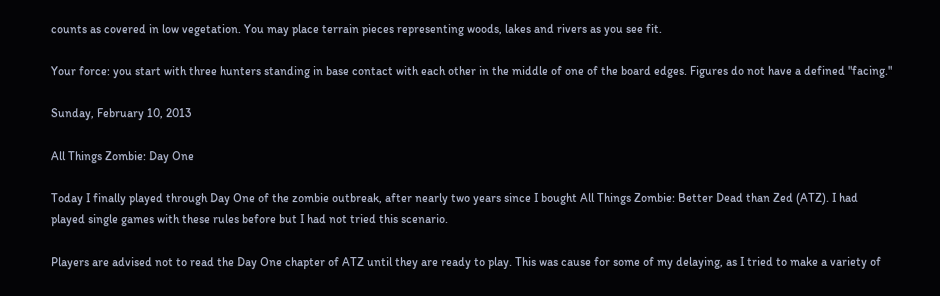counts as covered in low vegetation. You may place terrain pieces representing woods, lakes and rivers as you see fit.

Your force: you start with three hunters standing in base contact with each other in the middle of one of the board edges. Figures do not have a defined "facing."

Sunday, February 10, 2013

All Things Zombie: Day One

Today I finally played through Day One of the zombie outbreak, after nearly two years since I bought All Things Zombie: Better Dead than Zed (ATZ). I had played single games with these rules before but I had not tried this scenario.

Players are advised not to read the Day One chapter of ATZ until they are ready to play. This was cause for some of my delaying, as I tried to make a variety of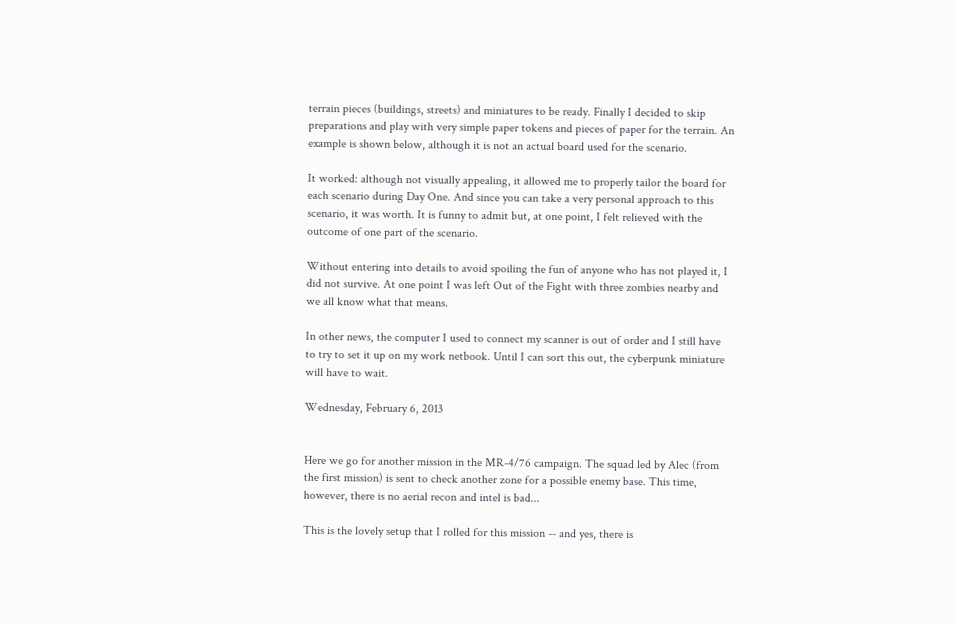terrain pieces (buildings, streets) and miniatures to be ready. Finally I decided to skip preparations and play with very simple paper tokens and pieces of paper for the terrain. An example is shown below, although it is not an actual board used for the scenario.

It worked: although not visually appealing, it allowed me to properly tailor the board for each scenario during Day One. And since you can take a very personal approach to this scenario, it was worth. It is funny to admit but, at one point, I felt relieved with the outcome of one part of the scenario.

Without entering into details to avoid spoiling the fun of anyone who has not played it, I did not survive. At one point I was left Out of the Fight with three zombies nearby and we all know what that means.

In other news, the computer I used to connect my scanner is out of order and I still have to try to set it up on my work netbook. Until I can sort this out, the cyberpunk miniature will have to wait.

Wednesday, February 6, 2013


Here we go for another mission in the MR-4/76 campaign. The squad led by Alec (from the first mission) is sent to check another zone for a possible enemy base. This time, however, there is no aerial recon and intel is bad...

This is the lovely setup that I rolled for this mission -- and yes, there is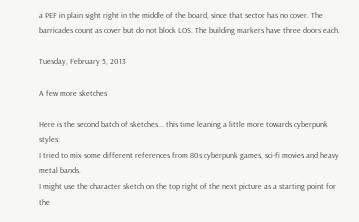a PEF in plain sight right in the middle of the board, since that sector has no cover. The barricades count as cover but do not block LOS. The building markers have three doors each.

Tuesday, February 5, 2013

A few more sketches

Here is the second batch of sketches... this time leaning a little more towards cyberpunk styles:
I tried to mix some different references from 80s cyberpunk games, sci-fi movies and heavy metal bands.
I might use the character sketch on the top right of the next picture as a starting point for the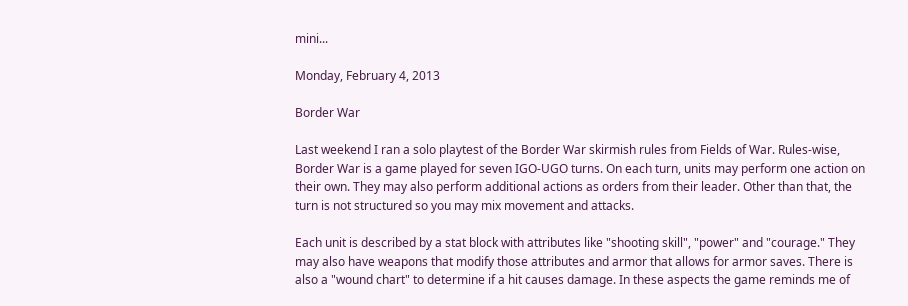mini...

Monday, February 4, 2013

Border War

Last weekend I ran a solo playtest of the Border War skirmish rules from Fields of War. Rules-wise, Border War is a game played for seven IGO-UGO turns. On each turn, units may perform one action on their own. They may also perform additional actions as orders from their leader. Other than that, the turn is not structured so you may mix movement and attacks.

Each unit is described by a stat block with attributes like "shooting skill", "power" and "courage." They may also have weapons that modify those attributes and armor that allows for armor saves. There is also a "wound chart" to determine if a hit causes damage. In these aspects the game reminds me of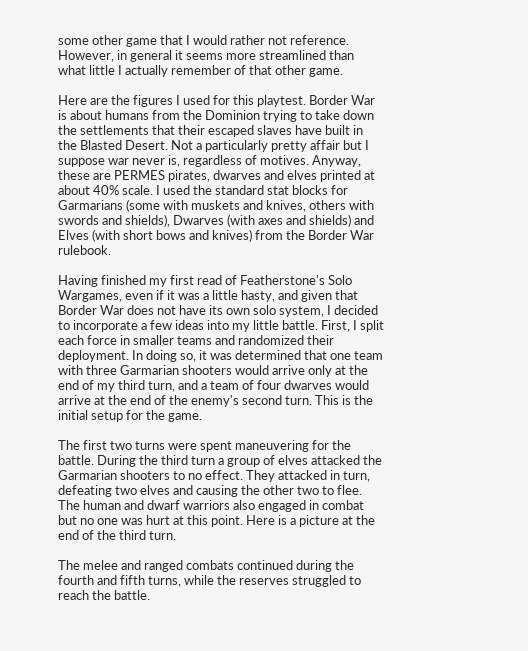some other game that I would rather not reference. However, in general it seems more streamlined than what little I actually remember of that other game.

Here are the figures I used for this playtest. Border War is about humans from the Dominion trying to take down the settlements that their escaped slaves have built in the Blasted Desert. Not a particularly pretty affair but I suppose war never is, regardless of motives. Anyway, these are PERMES pirates, dwarves and elves printed at about 40% scale. I used the standard stat blocks for Garmarians (some with muskets and knives, others with swords and shields), Dwarves (with axes and shields) and Elves (with short bows and knives) from the Border War rulebook.

Having finished my first read of Featherstone's Solo Wargames, even if it was a little hasty, and given that Border War does not have its own solo system, I decided to incorporate a few ideas into my little battle. First, I split each force in smaller teams and randomized their deployment. In doing so, it was determined that one team with three Garmarian shooters would arrive only at the end of my third turn, and a team of four dwarves would arrive at the end of the enemy's second turn. This is the initial setup for the game.

The first two turns were spent maneuvering for the battle. During the third turn a group of elves attacked the Garmarian shooters to no effect. They attacked in turn, defeating two elves and causing the other two to flee. The human and dwarf warriors also engaged in combat but no one was hurt at this point. Here is a picture at the end of the third turn.

The melee and ranged combats continued during the fourth and fifth turns, while the reserves struggled to reach the battle.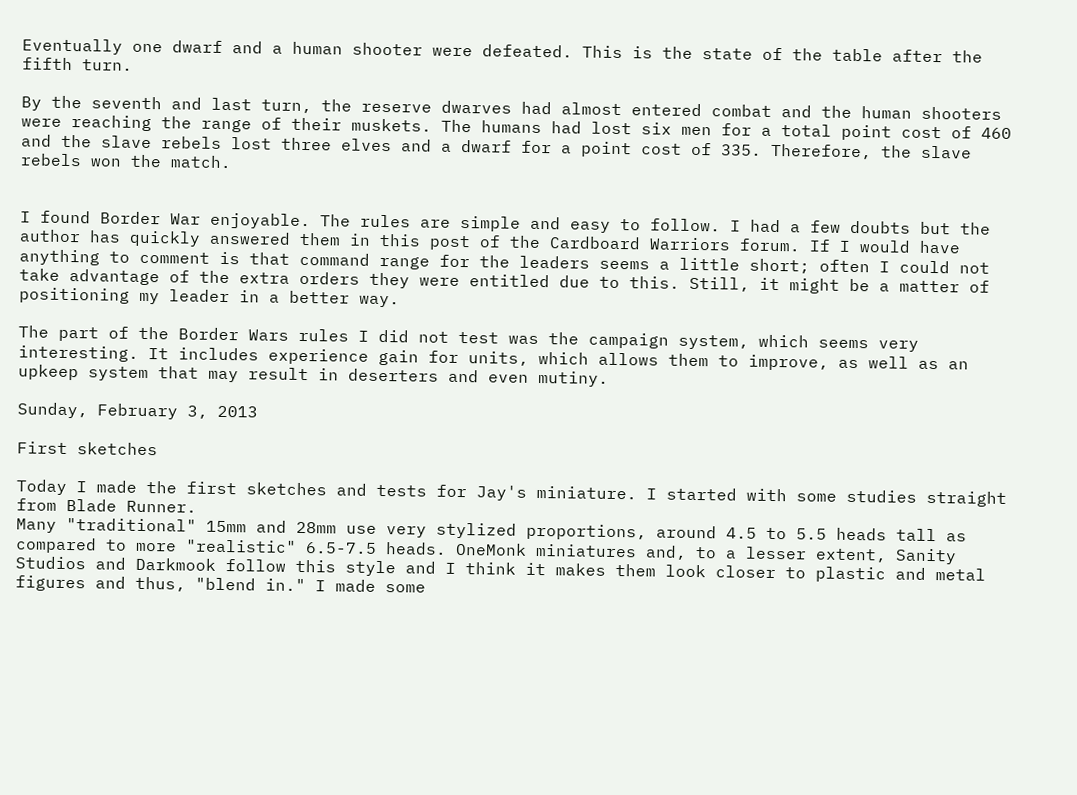Eventually one dwarf and a human shooter were defeated. This is the state of the table after the fifth turn.

By the seventh and last turn, the reserve dwarves had almost entered combat and the human shooters were reaching the range of their muskets. The humans had lost six men for a total point cost of 460 and the slave rebels lost three elves and a dwarf for a point cost of 335. Therefore, the slave rebels won the match.


I found Border War enjoyable. The rules are simple and easy to follow. I had a few doubts but the author has quickly answered them in this post of the Cardboard Warriors forum. If I would have anything to comment is that command range for the leaders seems a little short; often I could not take advantage of the extra orders they were entitled due to this. Still, it might be a matter of positioning my leader in a better way.

The part of the Border Wars rules I did not test was the campaign system, which seems very interesting. It includes experience gain for units, which allows them to improve, as well as an upkeep system that may result in deserters and even mutiny.

Sunday, February 3, 2013

First sketches

Today I made the first sketches and tests for Jay's miniature. I started with some studies straight from Blade Runner.
Many "traditional" 15mm and 28mm use very stylized proportions, around 4.5 to 5.5 heads tall as compared to more "realistic" 6.5-7.5 heads. OneMonk miniatures and, to a lesser extent, Sanity Studios and Darkmook follow this style and I think it makes them look closer to plastic and metal figures and thus, "blend in." I made some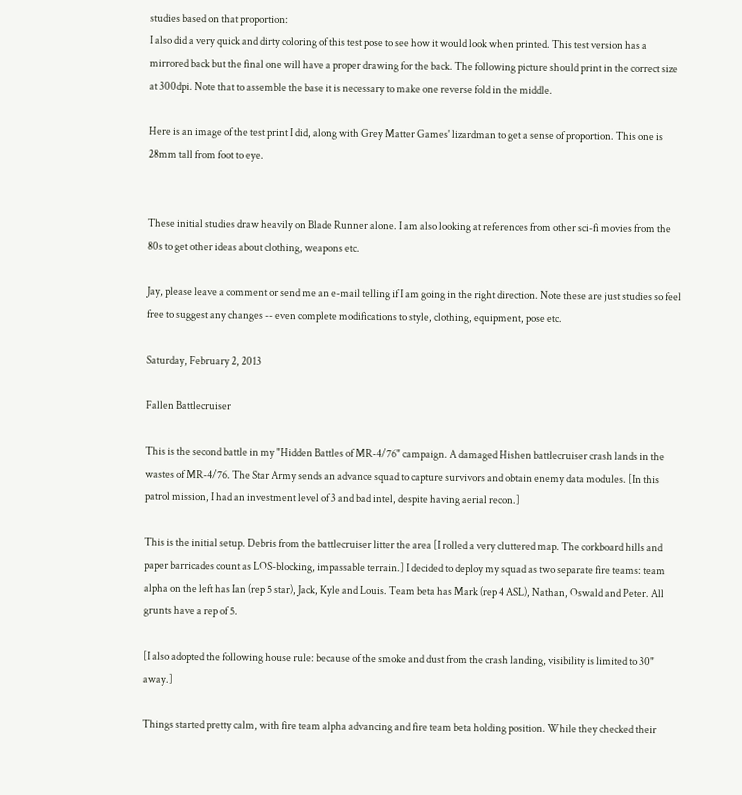studies based on that proportion:
I also did a very quick and dirty coloring of this test pose to see how it would look when printed. This test version has a mirrored back but the final one will have a proper drawing for the back. The following picture should print in the correct size at 300dpi. Note that to assemble the base it is necessary to make one reverse fold in the middle.

Here is an image of the test print I did, along with Grey Matter Games' lizardman to get a sense of proportion. This one is 28mm tall from foot to eye.


These initial studies draw heavily on Blade Runner alone. I am also looking at references from other sci-fi movies from the 80s to get other ideas about clothing, weapons etc.

Jay, please leave a comment or send me an e-mail telling if I am going in the right direction. Note these are just studies so feel free to suggest any changes -- even complete modifications to style, clothing, equipment, pose etc.

Saturday, February 2, 2013

Fallen Battlecruiser

This is the second battle in my "Hidden Battles of MR-4/76" campaign. A damaged Hishen battlecruiser crash lands in the wastes of MR-4/76. The Star Army sends an advance squad to capture survivors and obtain enemy data modules. [In this patrol mission, I had an investment level of 3 and bad intel, despite having aerial recon.]

This is the initial setup. Debris from the battlecruiser litter the area [I rolled a very cluttered map. The corkboard hills and paper barricades count as LOS-blocking, impassable terrain.] I decided to deploy my squad as two separate fire teams: team alpha on the left has Ian (rep 5 star), Jack, Kyle and Louis. Team beta has Mark (rep 4 ASL), Nathan, Oswald and Peter. All grunts have a rep of 5.

[I also adopted the following house rule: because of the smoke and dust from the crash landing, visibility is limited to 30" away.]

Things started pretty calm, with fire team alpha advancing and fire team beta holding position. While they checked their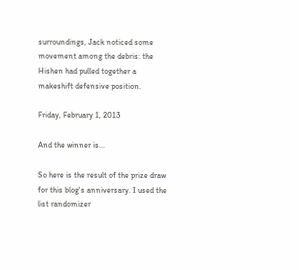surroundings, Jack noticed some movement among the debris: the Hishen had pulled together a makeshift defensive position.

Friday, February 1, 2013

And the winner is...

So here is the result of the prize draw for this blog's anniversary. I used the list randomizer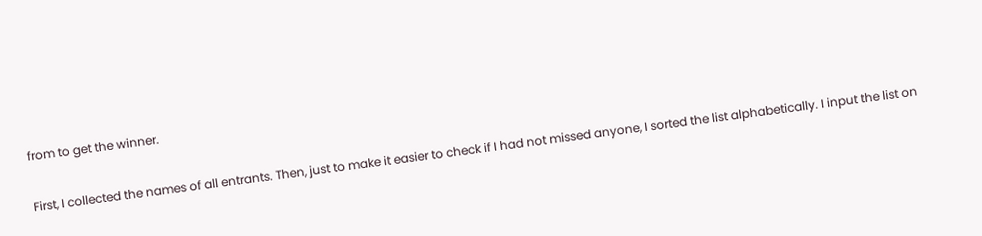from to get the winner.

First, I collected the names of all entrants. Then, just to make it easier to check if I had not missed anyone, I sorted the list alphabetically. I input the list on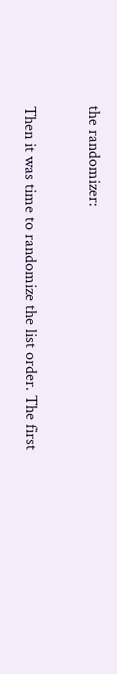the randomizer:

Then it was time to randomize the list order. The first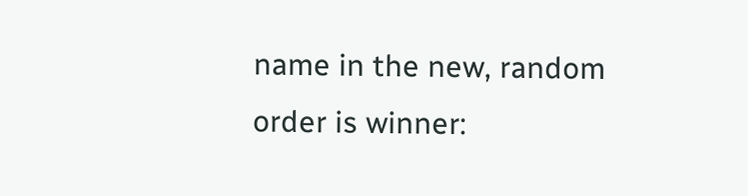name in the new, random order is winner: